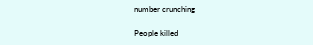number crunching

People killed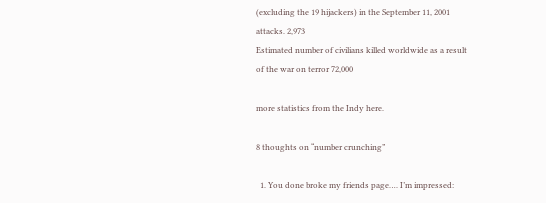(excluding the 19 hijackers) in the September 11, 2001 attacks. 2,973
Estimated number of civilians killed worldwide as a result of the war on terror 72,000

more statistics from the Indy here.

8 thoughts on “number crunching”

  1. You done broke my friends page…. I’m impressed: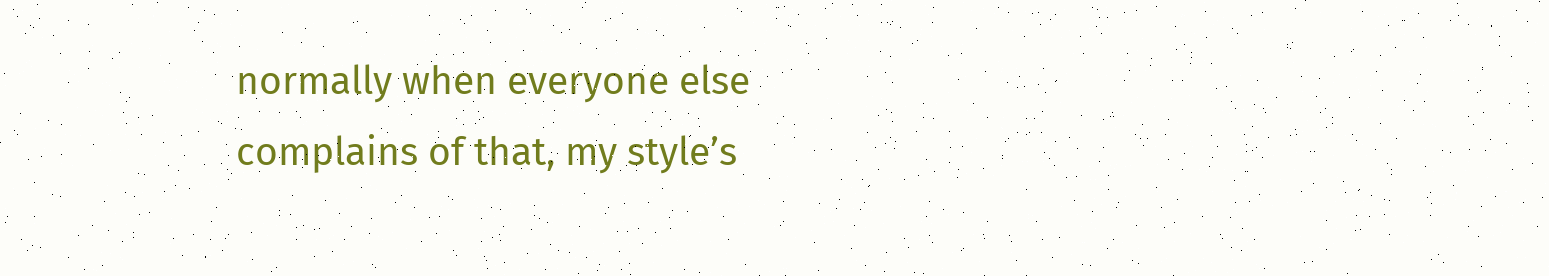normally when everyone else complains of that, my style’s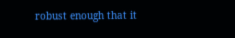robust enough that it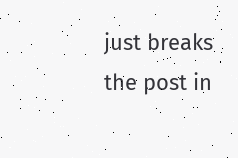just breaks the post in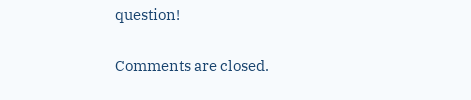question!

Comments are closed.